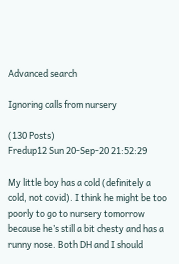Advanced search

Ignoring calls from nursery

(130 Posts)
Fredup12 Sun 20-Sep-20 21:52:29

My little boy has a cold (definitely a cold, not covid). I think he might be too poorly to go to nursery tomorrow because he’s still a bit chesty and has a runny nose. Both DH and I should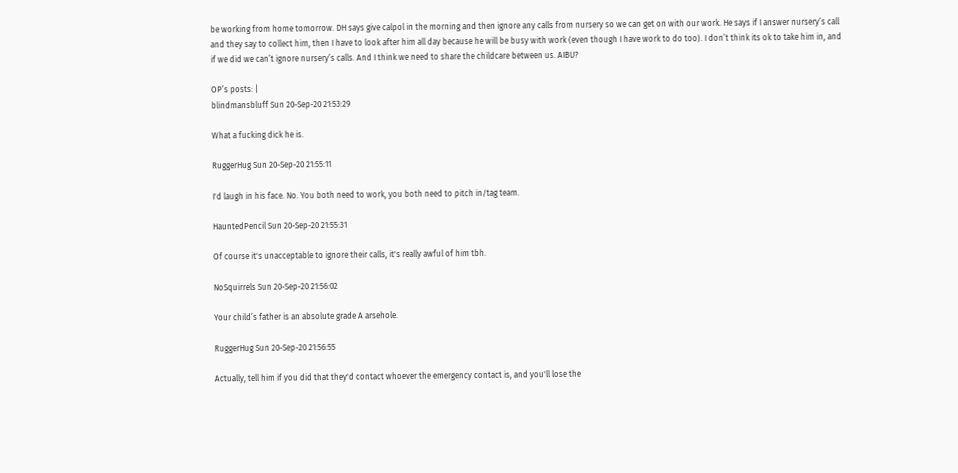be working from home tomorrow. DH says give calpol in the morning and then ignore any calls from nursery so we can get on with our work. He says if I answer nursery’s call and they say to collect him, then I have to look after him all day because he will be busy with work (even though I have work to do too). I don’t think its ok to take him in, and if we did we can’t ignore nursery’s calls. And I think we need to share the childcare between us. AIBU?

OP’s posts: |
blindmansbluff Sun 20-Sep-20 21:53:29

What a fucking dick he is.

RuggerHug Sun 20-Sep-20 21:55:11

I'd laugh in his face. No. You both need to work, you both need to pitch in/tag team.

HauntedPencil Sun 20-Sep-20 21:55:31

Of course it's unacceptable to ignore their calls, it's really awful of him tbh.

NoSquirrels Sun 20-Sep-20 21:56:02

Your child’s father is an absolute grade A arsehole.

RuggerHug Sun 20-Sep-20 21:56:55

Actually, tell him if you did that they'd contact whoever the emergency contact is, and you'll lose the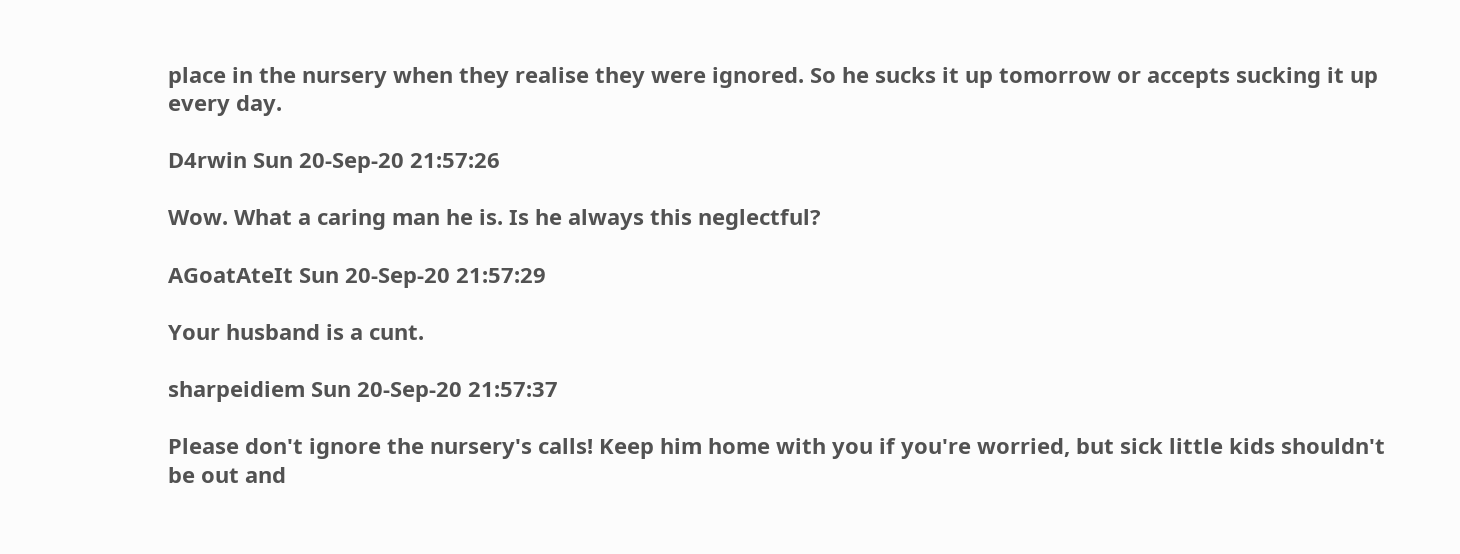place in the nursery when they realise they were ignored. So he sucks it up tomorrow or accepts sucking it up every day.

D4rwin Sun 20-Sep-20 21:57:26

Wow. What a caring man he is. Is he always this neglectful?

AGoatAteIt Sun 20-Sep-20 21:57:29

Your husband is a cunt.

sharpeidiem Sun 20-Sep-20 21:57:37

Please don't ignore the nursery's calls! Keep him home with you if you're worried, but sick little kids shouldn't be out and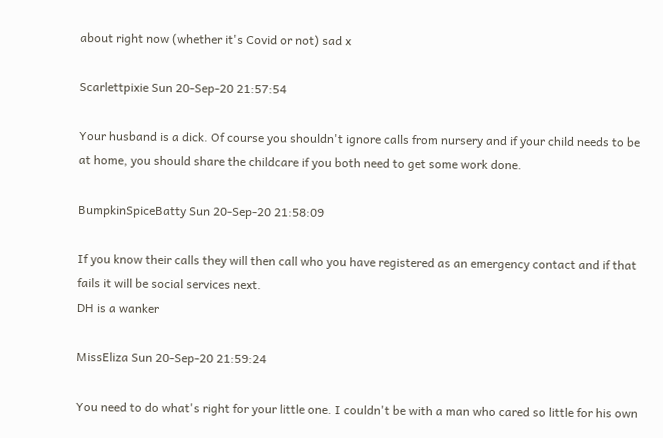about right now (whether it's Covid or not) sad x

Scarlettpixie Sun 20-Sep-20 21:57:54

Your husband is a dick. Of course you shouldn't ignore calls from nursery and if your child needs to be at home, you should share the childcare if you both need to get some work done.

BumpkinSpiceBatty Sun 20-Sep-20 21:58:09

If you know their calls they will then call who you have registered as an emergency contact and if that fails it will be social services next.
DH is a wanker

MissEliza Sun 20-Sep-20 21:59:24

You need to do what's right for your little one. I couldn't be with a man who cared so little for his own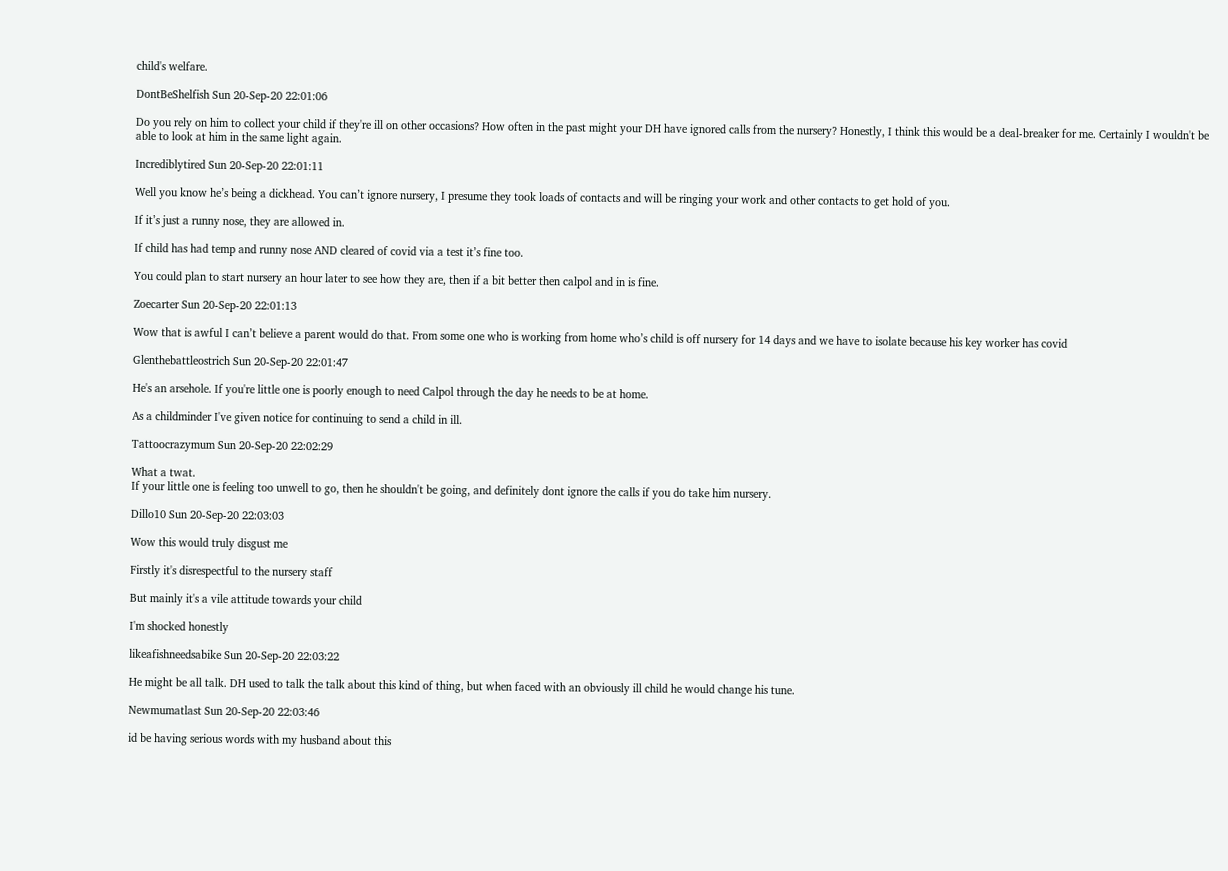child's welfare.

DontBeShelfish Sun 20-Sep-20 22:01:06

Do you rely on him to collect your child if they're ill on other occasions? How often in the past might your DH have ignored calls from the nursery? Honestly, I think this would be a deal-breaker for me. Certainly I wouldn't be able to look at him in the same light again.

Incrediblytired Sun 20-Sep-20 22:01:11

Well you know he’s being a dickhead. You can’t ignore nursery, I presume they took loads of contacts and will be ringing your work and other contacts to get hold of you.

If it’s just a runny nose, they are allowed in.

If child has had temp and runny nose AND cleared of covid via a test it’s fine too.

You could plan to start nursery an hour later to see how they are, then if a bit better then calpol and in is fine.

Zoecarter Sun 20-Sep-20 22:01:13

Wow that is awful I can’t believe a parent would do that. From some one who is working from home who’s child is off nursery for 14 days and we have to isolate because his key worker has covid

Glenthebattleostrich Sun 20-Sep-20 22:01:47

He's an arsehole. If you're little one is poorly enough to need Calpol through the day he needs to be at home.

As a childminder I've given notice for continuing to send a child in ill.

Tattoocrazymum Sun 20-Sep-20 22:02:29

What a twat.
If your little one is feeling too unwell to go, then he shouldn't be going, and definitely dont ignore the calls if you do take him nursery.

Dillo10 Sun 20-Sep-20 22:03:03

Wow this would truly disgust me

Firstly it's disrespectful to the nursery staff

But mainly it's a vile attitude towards your child

I'm shocked honestly

likeafishneedsabike Sun 20-Sep-20 22:03:22

He might be all talk. DH used to talk the talk about this kind of thing, but when faced with an obviously ill child he would change his tune.

Newmumatlast Sun 20-Sep-20 22:03:46

id be having serious words with my husband about this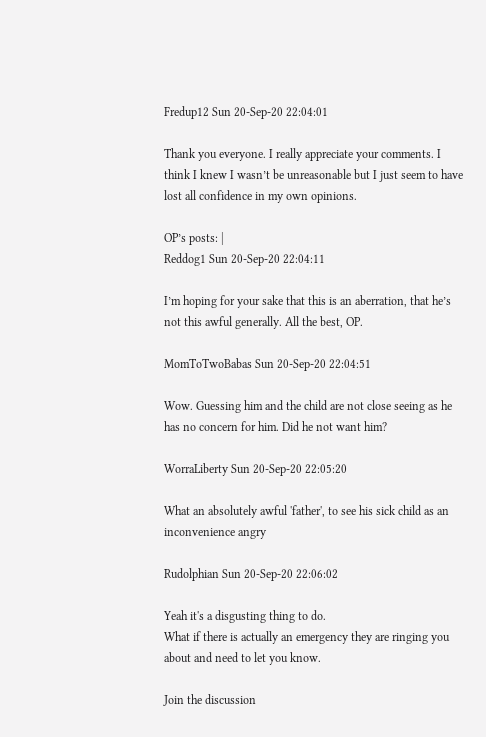Fredup12 Sun 20-Sep-20 22:04:01

Thank you everyone. I really appreciate your comments. I think I knew I wasn’t be unreasonable but I just seem to have lost all confidence in my own opinions.

OP’s posts: |
Reddog1 Sun 20-Sep-20 22:04:11

I’m hoping for your sake that this is an aberration, that he’s not this awful generally. All the best, OP.

MomToTwoBabas Sun 20-Sep-20 22:04:51

Wow. Guessing him and the child are not close seeing as he has no concern for him. Did he not want him?

WorraLiberty Sun 20-Sep-20 22:05:20

What an absolutely awful 'father', to see his sick child as an inconvenience angry

Rudolphian Sun 20-Sep-20 22:06:02

Yeah it's a disgusting thing to do.
What if there is actually an emergency they are ringing you about and need to let you know.

Join the discussion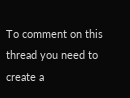To comment on this thread you need to create a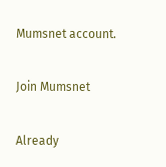Mumsnet account.

Join Mumsnet

Already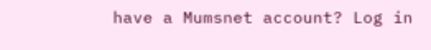have a Mumsnet account? Log in